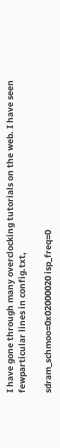I have gone through many overclocking tutorials on the web. I have seen fewparticular lines in config.txt,

sdram_schmoo=0x02000020 isp_freq=0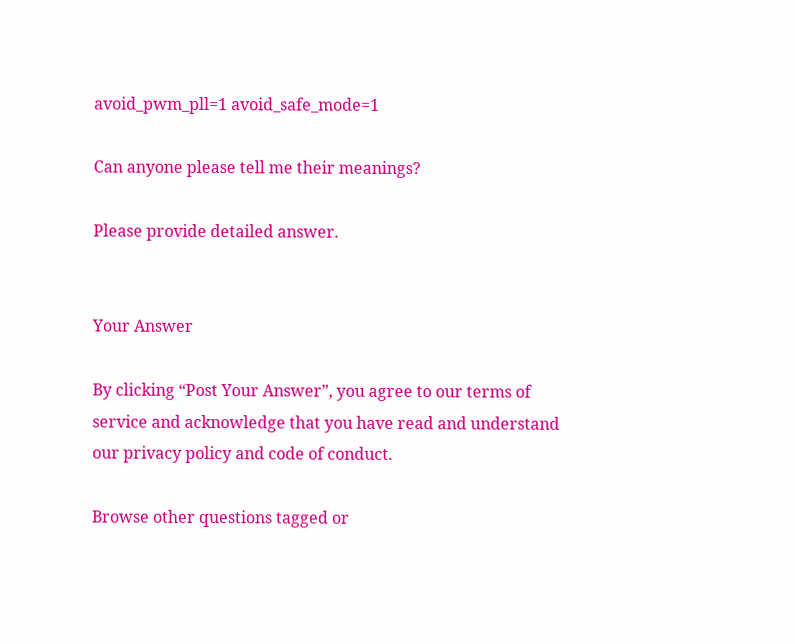avoid_pwm_pll=1 avoid_safe_mode=1

Can anyone please tell me their meanings?

Please provide detailed answer.


Your Answer

By clicking “Post Your Answer”, you agree to our terms of service and acknowledge that you have read and understand our privacy policy and code of conduct.

Browse other questions tagged or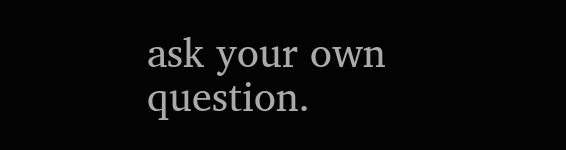ask your own question.